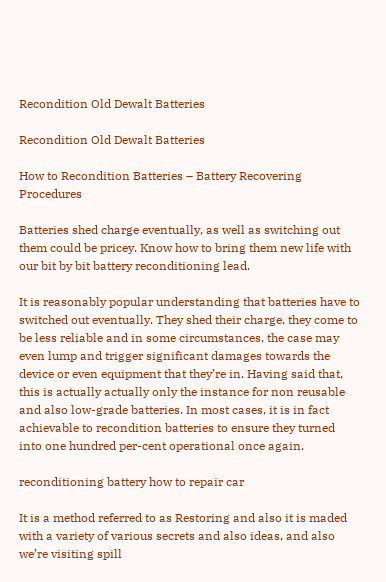Recondition Old Dewalt Batteries

Recondition Old Dewalt Batteries

How to Recondition Batteries – Battery Recovering Procedures

Batteries shed charge eventually, as well as switching out them could be pricey. Know how to bring them new life with our bit by bit battery reconditioning lead.

It is reasonably popular understanding that batteries have to switched out eventually. They shed their charge, they come to be less reliable and in some circumstances, the case may even lump and trigger significant damages towards the device or even equipment that they’re in. Having said that, this is actually actually only the instance for non reusable and also low-grade batteries. In most cases, it is in fact achievable to recondition batteries to ensure they turned into one hundred per-cent operational once again.

reconditioning battery how to repair car

It is a method referred to as Restoring and also it is maded with a variety of various secrets and also ideas, and also we’re visiting spill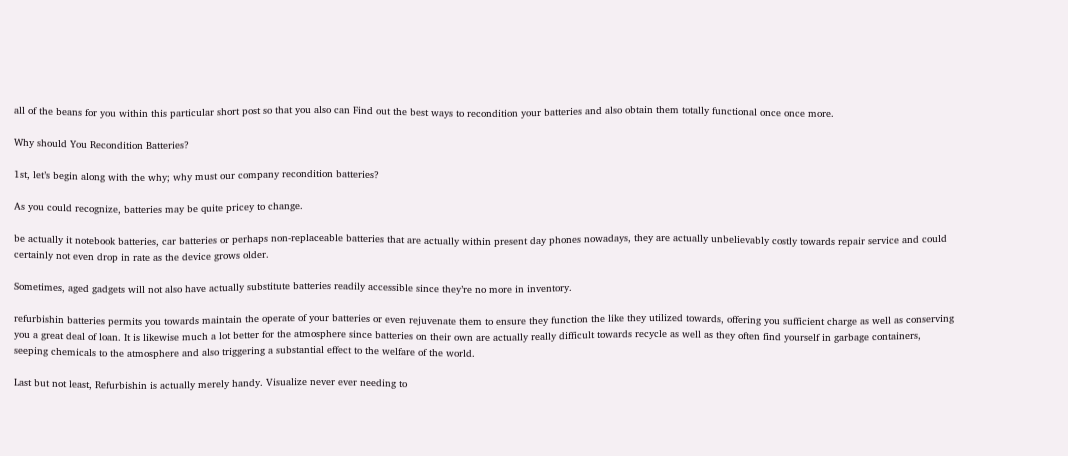all of the beans for you within this particular short post so that you also can Find out the best ways to recondition your batteries and also obtain them totally functional once once more.

Why should You Recondition Batteries?

1st, let’s begin along with the why; why must our company recondition batteries?

As you could recognize, batteries may be quite pricey to change.

be actually it notebook batteries, car batteries or perhaps non-replaceable batteries that are actually within present day phones nowadays, they are actually unbelievably costly towards repair service and could certainly not even drop in rate as the device grows older.

Sometimes, aged gadgets will not also have actually substitute batteries readily accessible since they’re no more in inventory.

refurbishin batteries permits you towards maintain the operate of your batteries or even rejuvenate them to ensure they function the like they utilized towards, offering you sufficient charge as well as conserving you a great deal of loan. It is likewise much a lot better for the atmosphere since batteries on their own are actually really difficult towards recycle as well as they often find yourself in garbage containers, seeping chemicals to the atmosphere and also triggering a substantial effect to the welfare of the world.

Last but not least, Refurbishin is actually merely handy. Visualize never ever needing to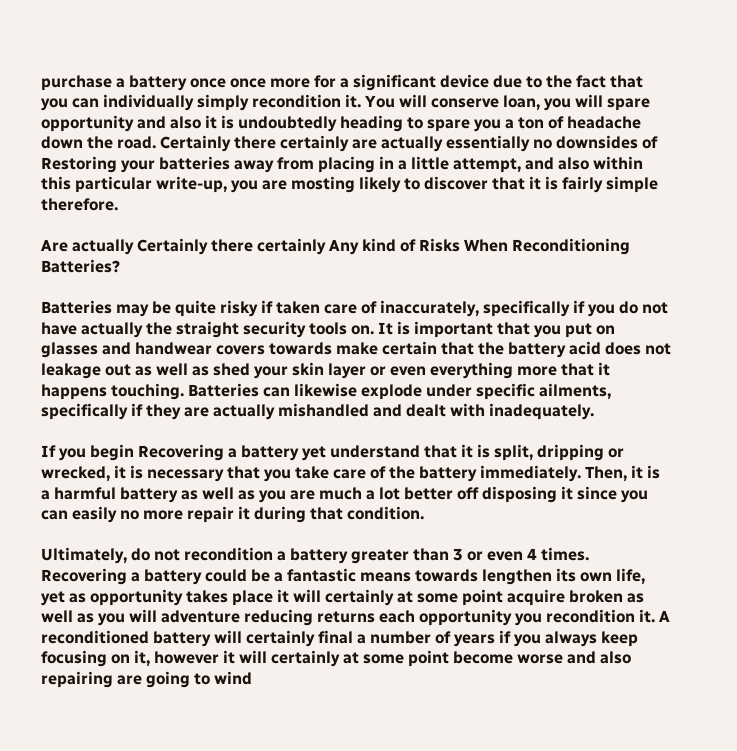purchase a battery once once more for a significant device due to the fact that you can individually simply recondition it. You will conserve loan, you will spare opportunity and also it is undoubtedly heading to spare you a ton of headache down the road. Certainly there certainly are actually essentially no downsides of Restoring your batteries away from placing in a little attempt, and also within this particular write-up, you are mosting likely to discover that it is fairly simple therefore.

Are actually Certainly there certainly Any kind of Risks When Reconditioning Batteries?

Batteries may be quite risky if taken care of inaccurately, specifically if you do not have actually the straight security tools on. It is important that you put on glasses and handwear covers towards make certain that the battery acid does not leakage out as well as shed your skin layer or even everything more that it happens touching. Batteries can likewise explode under specific ailments, specifically if they are actually mishandled and dealt with inadequately.

If you begin Recovering a battery yet understand that it is split, dripping or wrecked, it is necessary that you take care of the battery immediately. Then, it is a harmful battery as well as you are much a lot better off disposing it since you can easily no more repair it during that condition.

Ultimately, do not recondition a battery greater than 3 or even 4 times. Recovering a battery could be a fantastic means towards lengthen its own life, yet as opportunity takes place it will certainly at some point acquire broken as well as you will adventure reducing returns each opportunity you recondition it. A reconditioned battery will certainly final a number of years if you always keep focusing on it, however it will certainly at some point become worse and also repairing are going to wind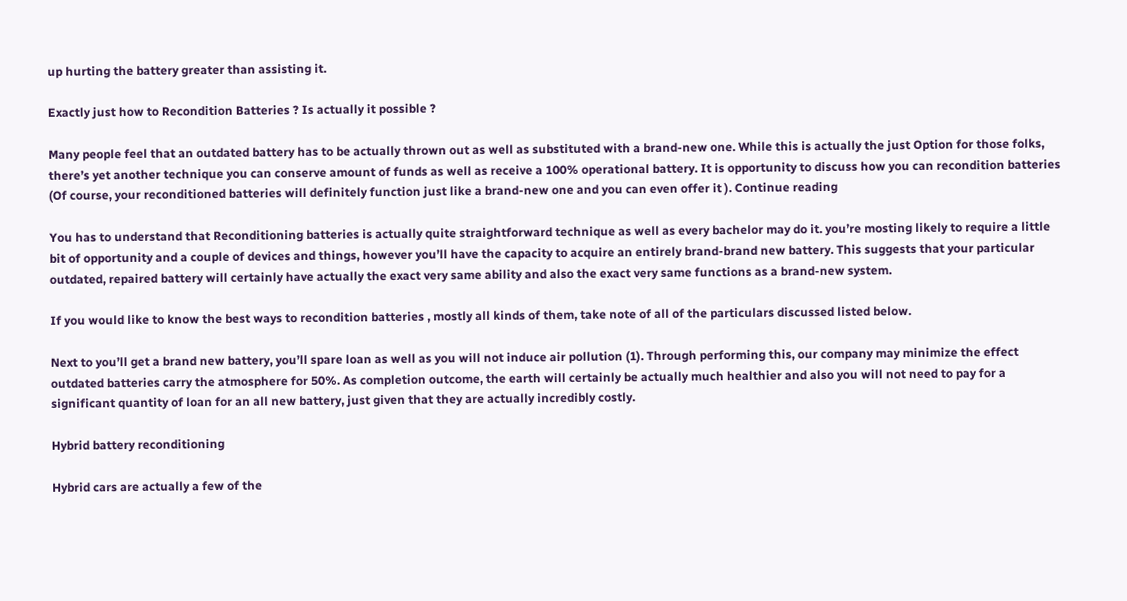up hurting the battery greater than assisting it.

Exactly just how to Recondition Batteries ? Is actually it possible ?

Many people feel that an outdated battery has to be actually thrown out as well as substituted with a brand-new one. While this is actually the just Option for those folks, there’s yet another technique you can conserve amount of funds as well as receive a 100% operational battery. It is opportunity to discuss how you can recondition batteries (Of course, your reconditioned batteries will definitely function just like a brand-new one and you can even offer it ). Continue reading

You has to understand that Reconditioning batteries is actually quite straightforward technique as well as every bachelor may do it. you’re mosting likely to require a little bit of opportunity and a couple of devices and things, however you’ll have the capacity to acquire an entirely brand-brand new battery. This suggests that your particular outdated, repaired battery will certainly have actually the exact very same ability and also the exact very same functions as a brand-new system.

If you would like to know the best ways to recondition batteries , mostly all kinds of them, take note of all of the particulars discussed listed below.

Next to you’ll get a brand new battery, you’ll spare loan as well as you will not induce air pollution (1). Through performing this, our company may minimize the effect outdated batteries carry the atmosphere for 50%. As completion outcome, the earth will certainly be actually much healthier and also you will not need to pay for a significant quantity of loan for an all new battery, just given that they are actually incredibly costly.

Hybrid battery reconditioning

Hybrid cars are actually a few of the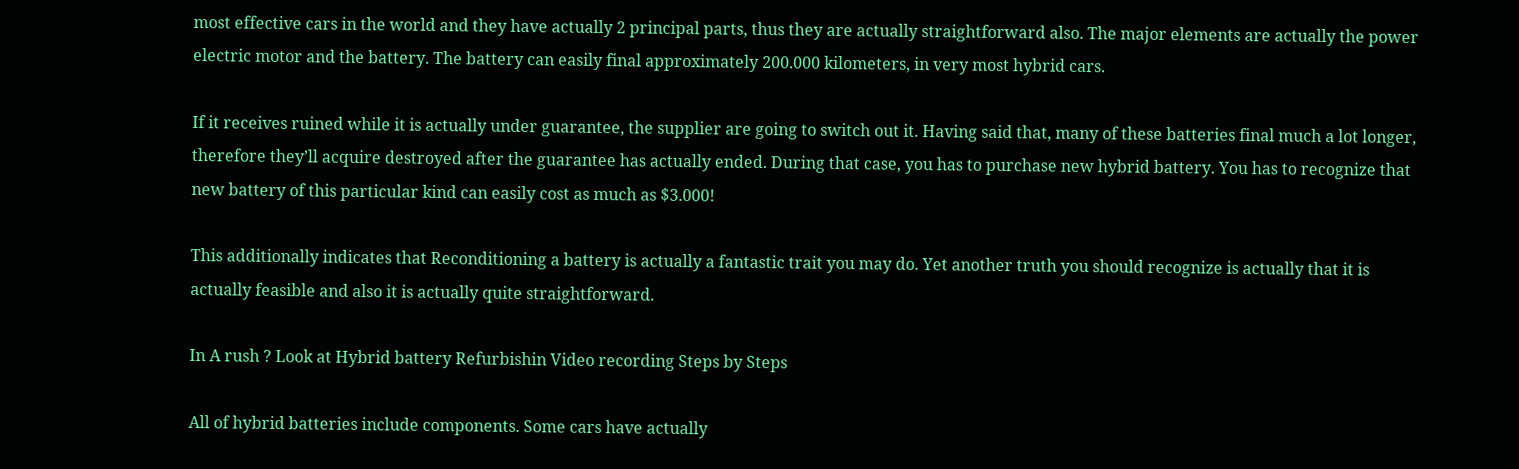most effective cars in the world and they have actually 2 principal parts, thus they are actually straightforward also. The major elements are actually the power electric motor and the battery. The battery can easily final approximately 200.000 kilometers, in very most hybrid cars.

If it receives ruined while it is actually under guarantee, the supplier are going to switch out it. Having said that, many of these batteries final much a lot longer, therefore they’ll acquire destroyed after the guarantee has actually ended. During that case, you has to purchase new hybrid battery. You has to recognize that new battery of this particular kind can easily cost as much as $3.000!

This additionally indicates that Reconditioning a battery is actually a fantastic trait you may do. Yet another truth you should recognize is actually that it is actually feasible and also it is actually quite straightforward.

In A rush ? Look at Hybrid battery Refurbishin Video recording Steps by Steps

All of hybrid batteries include components. Some cars have actually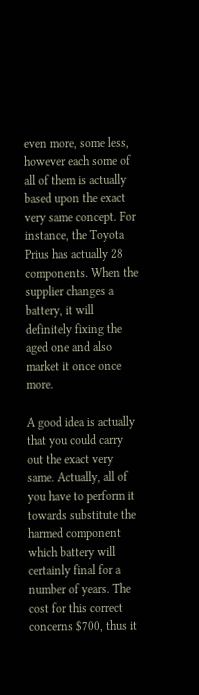even more, some less, however each some of all of them is actually based upon the exact very same concept. For instance, the Toyota Prius has actually 28 components. When the supplier changes a battery, it will definitely fixing the aged one and also market it once once more.

A good idea is actually that you could carry out the exact very same. Actually, all of you have to perform it towards substitute the harmed component which battery will certainly final for a number of years. The cost for this correct concerns $700, thus it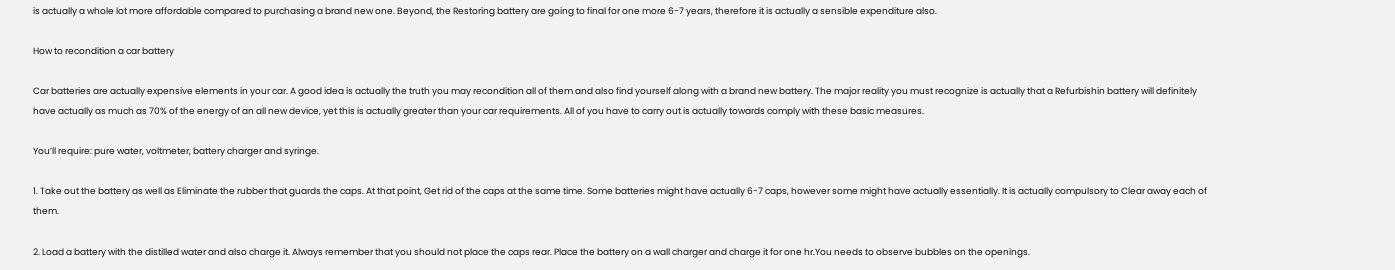is actually a whole lot more affordable compared to purchasing a brand new one. Beyond, the Restoring battery are going to final for one more 6-7 years, therefore it is actually a sensible expenditure also.

How to recondition a car battery

Car batteries are actually expensive elements in your car. A good idea is actually the truth you may recondition all of them and also find yourself along with a brand new battery. The major reality you must recognize is actually that a Refurbishin battery will definitely have actually as much as 70% of the energy of an all new device, yet this is actually greater than your car requirements. All of you have to carry out is actually towards comply with these basic measures.

You’ll require: pure water, voltmeter, battery charger and syringe.

1. Take out the battery as well as Eliminate the rubber that guards the caps. At that point, Get rid of the caps at the same time. Some batteries might have actually 6-7 caps, however some might have actually essentially. It is actually compulsory to Clear away each of them.

2. Load a battery with the distilled water and also charge it. Always remember that you should not place the caps rear. Place the battery on a wall charger and charge it for one hr.You needs to observe bubbles on the openings.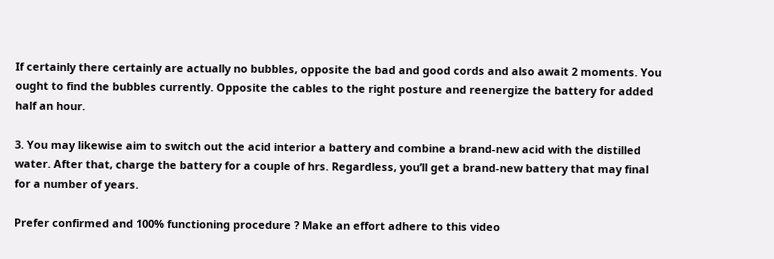If certainly there certainly are actually no bubbles, opposite the bad and good cords and also await 2 moments. You ought to find the bubbles currently. Opposite the cables to the right posture and reenergize the battery for added half an hour.

3. You may likewise aim to switch out the acid interior a battery and combine a brand-new acid with the distilled water. After that, charge the battery for a couple of hrs. Regardless, you’ll get a brand-new battery that may final for a number of years.

Prefer confirmed and 100% functioning procedure ? Make an effort adhere to this video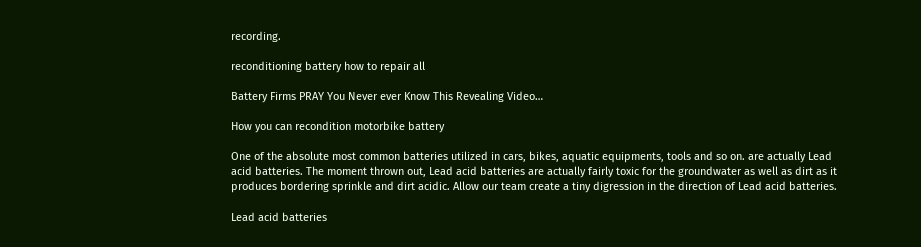recording.

reconditioning battery how to repair all

Battery Firms PRAY You Never ever Know This Revealing Video…

How you can recondition motorbike battery

One of the absolute most common batteries utilized in cars, bikes, aquatic equipments, tools and so on. are actually Lead acid batteries. The moment thrown out, Lead acid batteries are actually fairly toxic for the groundwater as well as dirt as it produces bordering sprinkle and dirt acidic. Allow our team create a tiny digression in the direction of Lead acid batteries.

Lead acid batteries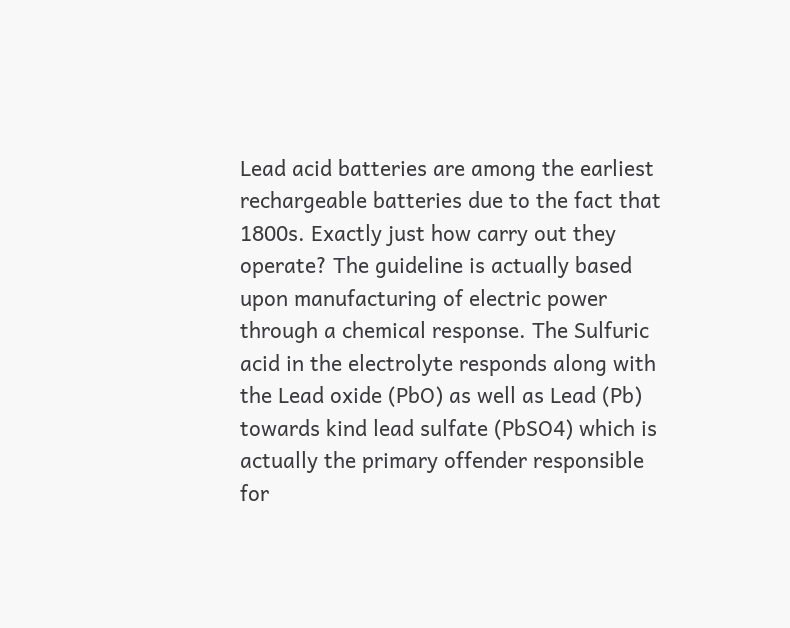Lead acid batteries are among the earliest rechargeable batteries due to the fact that 1800s. Exactly just how carry out they operate? The guideline is actually based upon manufacturing of electric power through a chemical response. The Sulfuric acid in the electrolyte responds along with the Lead oxide (PbO) as well as Lead (Pb) towards kind lead sulfate (PbSO4) which is actually the primary offender responsible for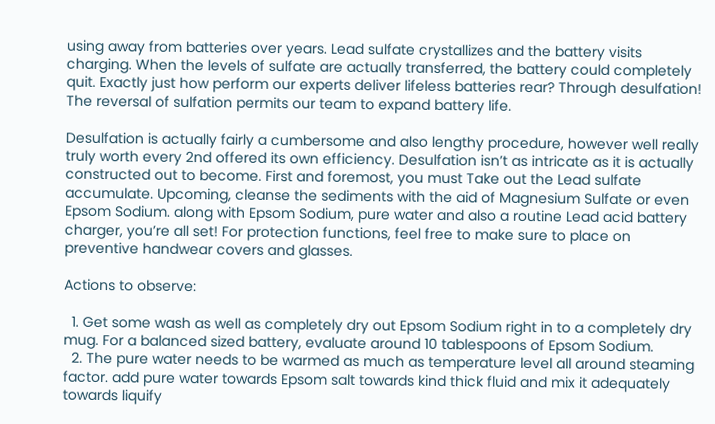using away from batteries over years. Lead sulfate crystallizes and the battery visits charging. When the levels of sulfate are actually transferred, the battery could completely quit. Exactly just how perform our experts deliver lifeless batteries rear? Through desulfation! The reversal of sulfation permits our team to expand battery life.

Desulfation is actually fairly a cumbersome and also lengthy procedure, however well really truly worth every 2nd offered its own efficiency. Desulfation isn’t as intricate as it is actually constructed out to become. First and foremost, you must Take out the Lead sulfate accumulate. Upcoming, cleanse the sediments with the aid of Magnesium Sulfate or even Epsom Sodium. along with Epsom Sodium, pure water and also a routine Lead acid battery charger, you’re all set! For protection functions, feel free to make sure to place on preventive handwear covers and glasses.

Actions to observe:

  1. Get some wash as well as completely dry out Epsom Sodium right in to a completely dry mug. For a balanced sized battery, evaluate around 10 tablespoons of Epsom Sodium.
  2. The pure water needs to be warmed as much as temperature level all around steaming factor. add pure water towards Epsom salt towards kind thick fluid and mix it adequately towards liquify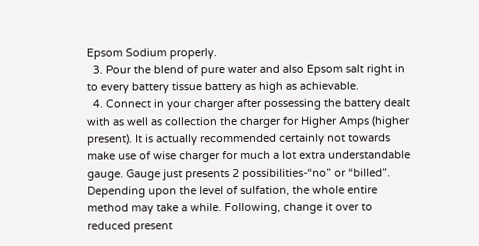Epsom Sodium properly.
  3. Pour the blend of pure water and also Epsom salt right in to every battery tissue battery as high as achievable.
  4. Connect in your charger after possessing the battery dealt with as well as collection the charger for Higher Amps (higher present). It is actually recommended certainly not towards make use of wise charger for much a lot extra understandable gauge. Gauge just presents 2 possibilities-“no” or “billed”. Depending upon the level of sulfation, the whole entire method may take a while. Following, change it over to reduced present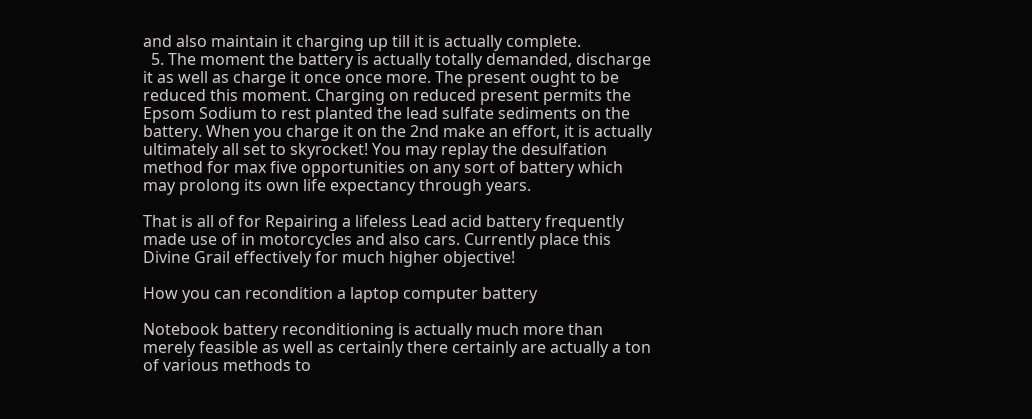and also maintain it charging up till it is actually complete.
  5. The moment the battery is actually totally demanded, discharge it as well as charge it once once more. The present ought to be reduced this moment. Charging on reduced present permits the Epsom Sodium to rest planted the lead sulfate sediments on the battery. When you charge it on the 2nd make an effort, it is actually ultimately all set to skyrocket! You may replay the desulfation method for max five opportunities on any sort of battery which may prolong its own life expectancy through years.

That is all of for Repairing a lifeless Lead acid battery frequently made use of in motorcycles and also cars. Currently place this Divine Grail effectively for much higher objective!

How you can recondition a laptop computer battery

Notebook battery reconditioning is actually much more than merely feasible as well as certainly there certainly are actually a ton of various methods to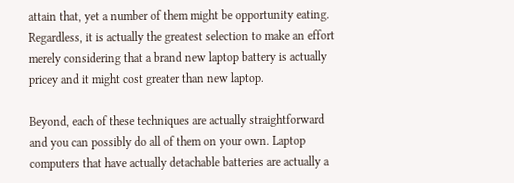attain that, yet a number of them might be opportunity eating. Regardless, it is actually the greatest selection to make an effort merely considering that a brand new laptop battery is actually pricey and it might cost greater than new laptop.

Beyond, each of these techniques are actually straightforward and you can possibly do all of them on your own. Laptop computers that have actually detachable batteries are actually a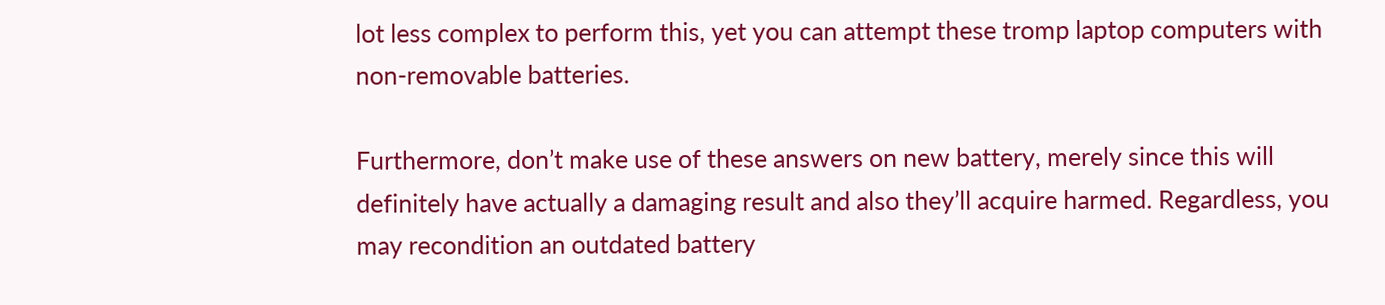lot less complex to perform this, yet you can attempt these tromp laptop computers with non-removable batteries.

Furthermore, don’t make use of these answers on new battery, merely since this will definitely have actually a damaging result and also they’ll acquire harmed. Regardless, you may recondition an outdated battery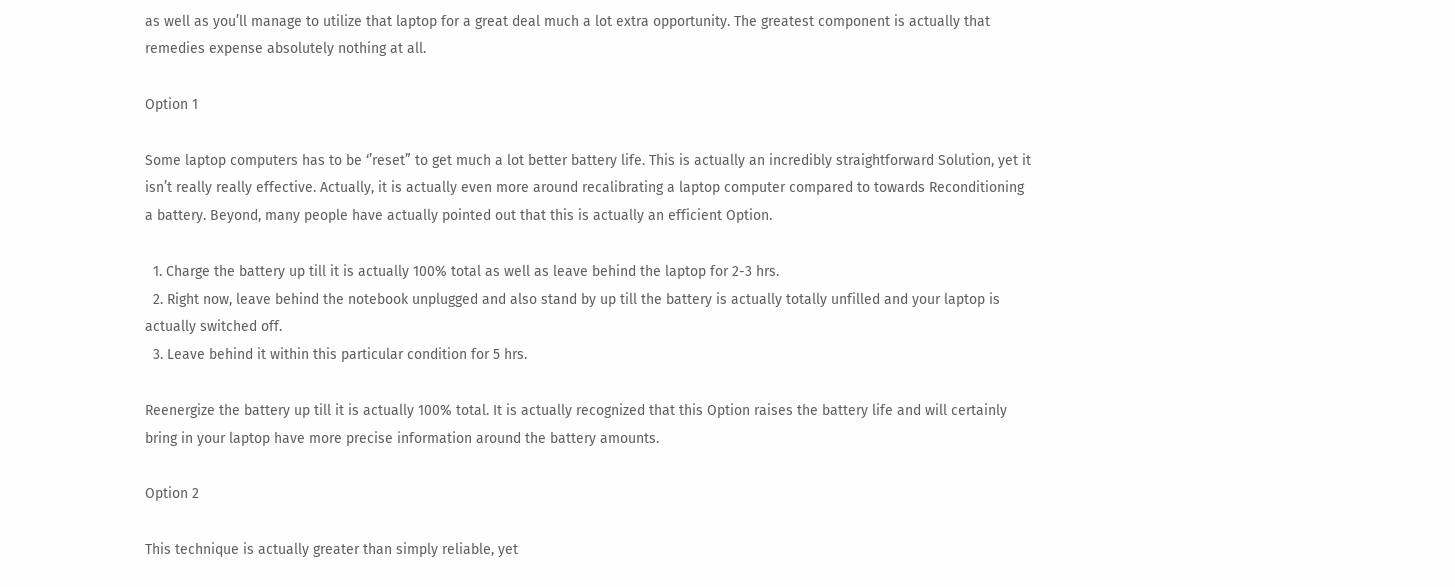as well as you’ll manage to utilize that laptop for a great deal much a lot extra opportunity. The greatest component is actually that remedies expense absolutely nothing at all.

Option 1

Some laptop computers has to be ‘’reset” to get much a lot better battery life. This is actually an incredibly straightforward Solution, yet it isn’t really really effective. Actually, it is actually even more around recalibrating a laptop computer compared to towards Reconditioning a battery. Beyond, many people have actually pointed out that this is actually an efficient Option.

  1. Charge the battery up till it is actually 100% total as well as leave behind the laptop for 2-3 hrs.
  2. Right now, leave behind the notebook unplugged and also stand by up till the battery is actually totally unfilled and your laptop is actually switched off.
  3. Leave behind it within this particular condition for 5 hrs.

Reenergize the battery up till it is actually 100% total. It is actually recognized that this Option raises the battery life and will certainly bring in your laptop have more precise information around the battery amounts.

Option 2

This technique is actually greater than simply reliable, yet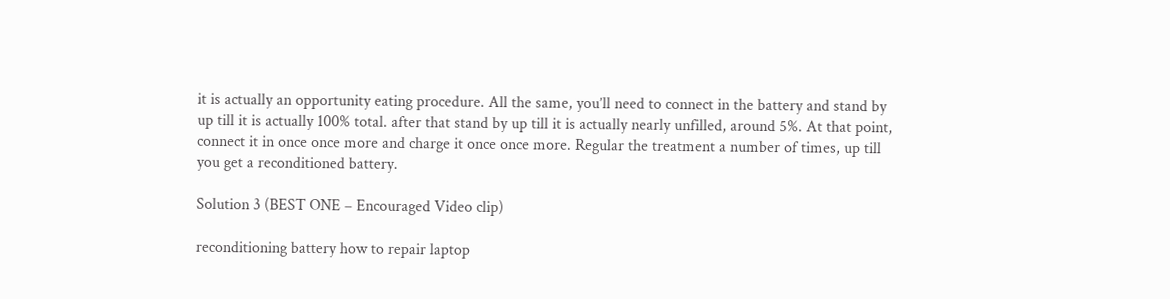it is actually an opportunity eating procedure. All the same, you’ll need to connect in the battery and stand by up till it is actually 100% total. after that stand by up till it is actually nearly unfilled, around 5%. At that point, connect it in once once more and charge it once once more. Regular the treatment a number of times, up till you get a reconditioned battery.

Solution 3 (BEST ONE – Encouraged Video clip)

reconditioning battery how to repair laptop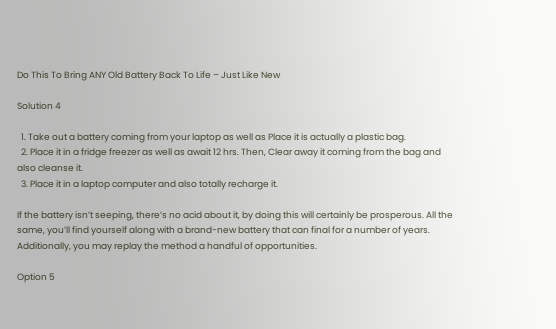Do This To Bring ANY Old Battery Back To Life – Just Like New

Solution 4

  1. Take out a battery coming from your laptop as well as Place it is actually a plastic bag.
  2. Place it in a fridge freezer as well as await 12 hrs. Then, Clear away it coming from the bag and also cleanse it.
  3. Place it in a laptop computer and also totally recharge it.

If the battery isn’t seeping, there’s no acid about it, by doing this will certainly be prosperous. All the same, you’ll find yourself along with a brand-new battery that can final for a number of years. Additionally, you may replay the method a handful of opportunities.

Option 5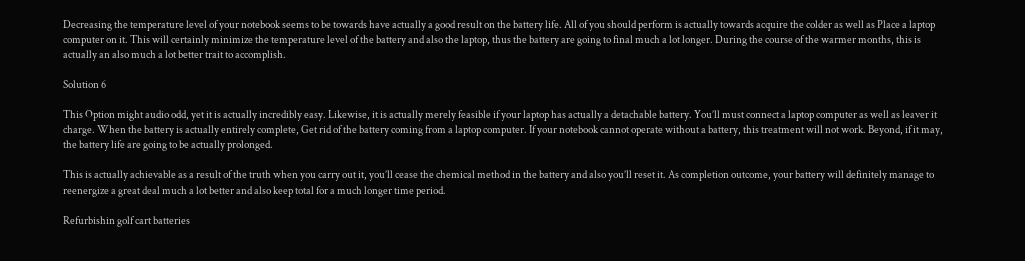Decreasing the temperature level of your notebook seems to be towards have actually a good result on the battery life. All of you should perform is actually towards acquire the colder as well as Place a laptop computer on it. This will certainly minimize the temperature level of the battery and also the laptop, thus the battery are going to final much a lot longer. During the course of the warmer months, this is actually an also much a lot better trait to accomplish.

Solution 6

This Option might audio odd, yet it is actually incredibly easy. Likewise, it is actually merely feasible if your laptop has actually a detachable battery. You’ll must connect a laptop computer as well as leaver it charge. When the battery is actually entirely complete, Get rid of the battery coming from a laptop computer. If your notebook cannot operate without a battery, this treatment will not work. Beyond, if it may, the battery life are going to be actually prolonged.

This is actually achievable as a result of the truth when you carry out it, you’ll cease the chemical method in the battery and also you’ll reset it. As completion outcome, your battery will definitely manage to reenergize a great deal much a lot better and also keep total for a much longer time period.

Refurbishin golf cart batteries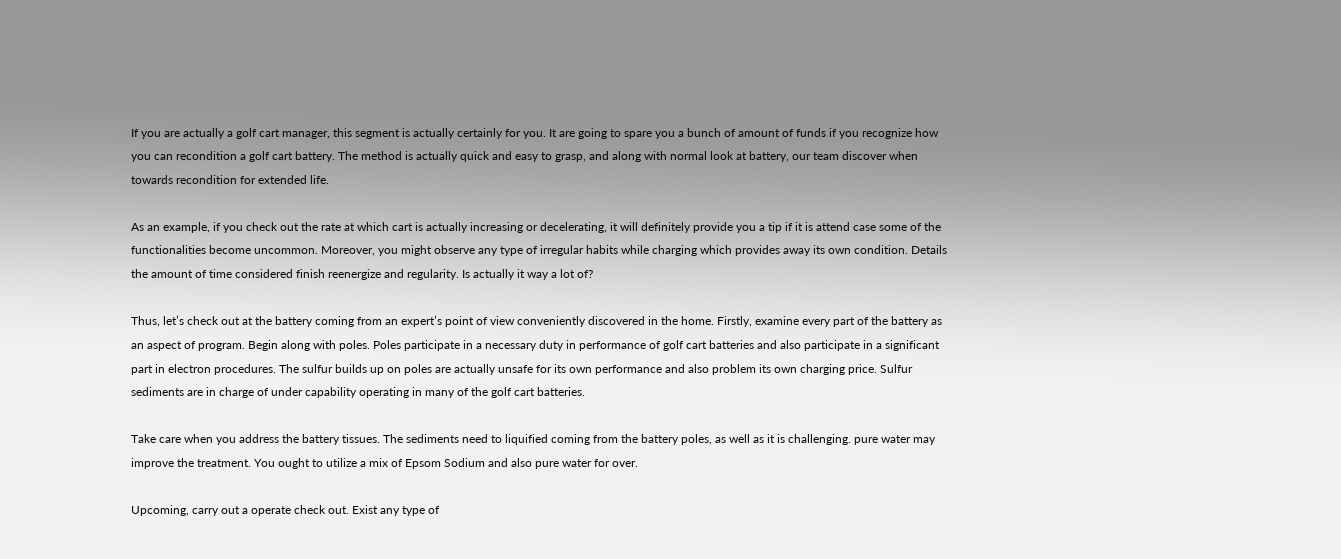If you are actually a golf cart manager, this segment is actually certainly for you. It are going to spare you a bunch of amount of funds if you recognize how you can recondition a golf cart battery. The method is actually quick and easy to grasp, and along with normal look at battery, our team discover when towards recondition for extended life.

As an example, if you check out the rate at which cart is actually increasing or decelerating, it will definitely provide you a tip if it is attend case some of the functionalities become uncommon. Moreover, you might observe any type of irregular habits while charging which provides away its own condition. Details the amount of time considered finish reenergize and regularity. Is actually it way a lot of?

Thus, let’s check out at the battery coming from an expert’s point of view conveniently discovered in the home. Firstly, examine every part of the battery as an aspect of program. Begin along with poles. Poles participate in a necessary duty in performance of golf cart batteries and also participate in a significant part in electron procedures. The sulfur builds up on poles are actually unsafe for its own performance and also problem its own charging price. Sulfur sediments are in charge of under capability operating in many of the golf cart batteries.

Take care when you address the battery tissues. The sediments need to liquified coming from the battery poles, as well as it is challenging. pure water may improve the treatment. You ought to utilize a mix of Epsom Sodium and also pure water for over.

Upcoming, carry out a operate check out. Exist any type of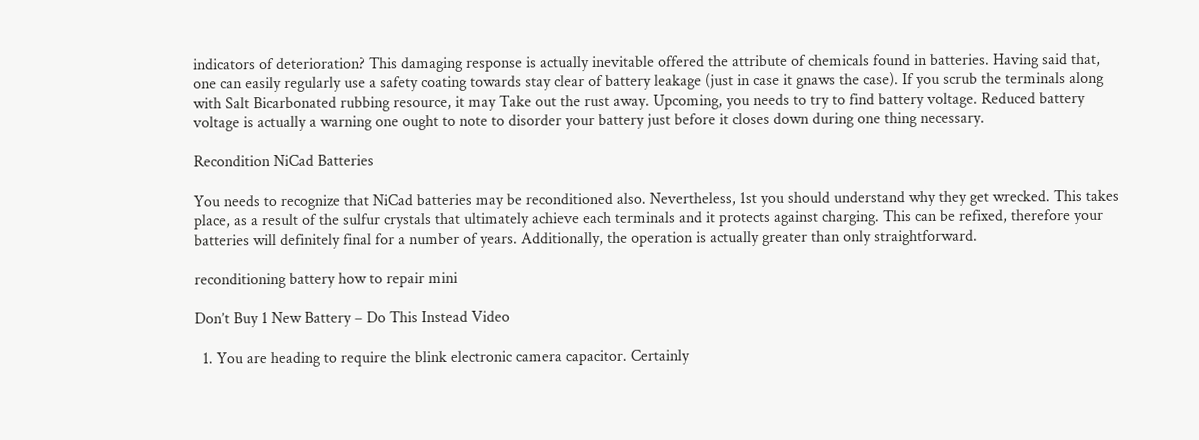indicators of deterioration? This damaging response is actually inevitable offered the attribute of chemicals found in batteries. Having said that, one can easily regularly use a safety coating towards stay clear of battery leakage (just in case it gnaws the case). If you scrub the terminals along with Salt Bicarbonated rubbing resource, it may Take out the rust away. Upcoming, you needs to try to find battery voltage. Reduced battery voltage is actually a warning one ought to note to disorder your battery just before it closes down during one thing necessary.

Recondition NiCad Batteries

You needs to recognize that NiCad batteries may be reconditioned also. Nevertheless, 1st you should understand why they get wrecked. This takes place, as a result of the sulfur crystals that ultimately achieve each terminals and it protects against charging. This can be refixed, therefore your batteries will definitely final for a number of years. Additionally, the operation is actually greater than only straightforward.

reconditioning battery how to repair mini

Don’t Buy 1 New Battery – Do This Instead Video

  1. You are heading to require the blink electronic camera capacitor. Certainly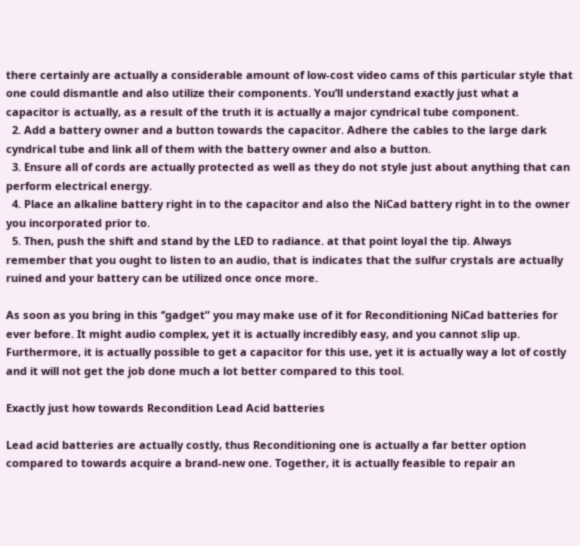there certainly are actually a considerable amount of low-cost video cams of this particular style that one could dismantle and also utilize their components. You’ll understand exactly just what a capacitor is actually, as a result of the truth it is actually a major cyndrical tube component.
  2. Add a battery owner and a button towards the capacitor. Adhere the cables to the large dark cyndrical tube and link all of them with the battery owner and also a button.
  3. Ensure all of cords are actually protected as well as they do not style just about anything that can perform electrical energy.
  4. Place an alkaline battery right in to the capacitor and also the NiCad battery right in to the owner you incorporated prior to.
  5. Then, push the shift and stand by the LED to radiance. at that point loyal the tip. Always remember that you ought to listen to an audio, that is indicates that the sulfur crystals are actually ruined and your battery can be utilized once once more.

As soon as you bring in this ‘’gadget” you may make use of it for Reconditioning NiCad batteries for ever before. It might audio complex, yet it is actually incredibly easy, and you cannot slip up. Furthermore, it is actually possible to get a capacitor for this use, yet it is actually way a lot of costly and it will not get the job done much a lot better compared to this tool.

Exactly just how towards Recondition Lead Acid batteries

Lead acid batteries are actually costly, thus Reconditioning one is actually a far better option compared to towards acquire a brand-new one. Together, it is actually feasible to repair an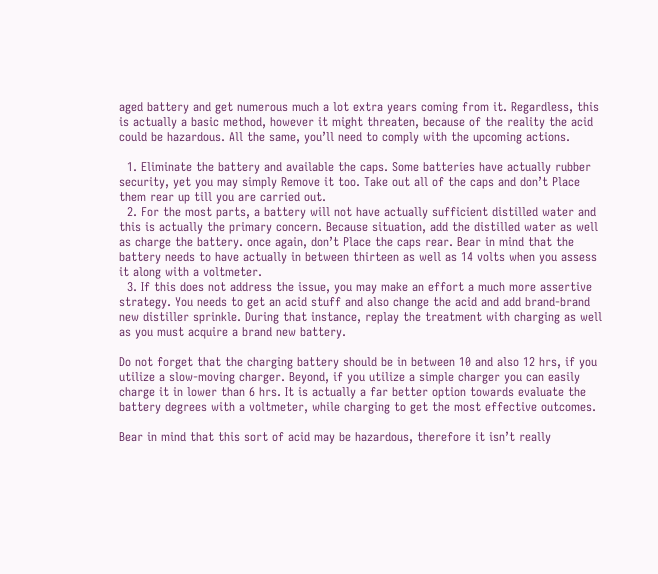aged battery and get numerous much a lot extra years coming from it. Regardless, this is actually a basic method, however it might threaten, because of the reality the acid could be hazardous. All the same, you’ll need to comply with the upcoming actions.

  1. Eliminate the battery and available the caps. Some batteries have actually rubber security, yet you may simply Remove it too. Take out all of the caps and don’t Place them rear up till you are carried out.
  2. For the most parts, a battery will not have actually sufficient distilled water and this is actually the primary concern. Because situation, add the distilled water as well as charge the battery. once again, don’t Place the caps rear. Bear in mind that the battery needs to have actually in between thirteen as well as 14 volts when you assess it along with a voltmeter.
  3. If this does not address the issue, you may make an effort a much more assertive strategy. You needs to get an acid stuff and also change the acid and add brand-brand new distiller sprinkle. During that instance, replay the treatment with charging as well as you must acquire a brand new battery.

Do not forget that the charging battery should be in between 10 and also 12 hrs, if you utilize a slow-moving charger. Beyond, if you utilize a simple charger you can easily charge it in lower than 6 hrs. It is actually a far better option towards evaluate the battery degrees with a voltmeter, while charging to get the most effective outcomes.

Bear in mind that this sort of acid may be hazardous, therefore it isn’t really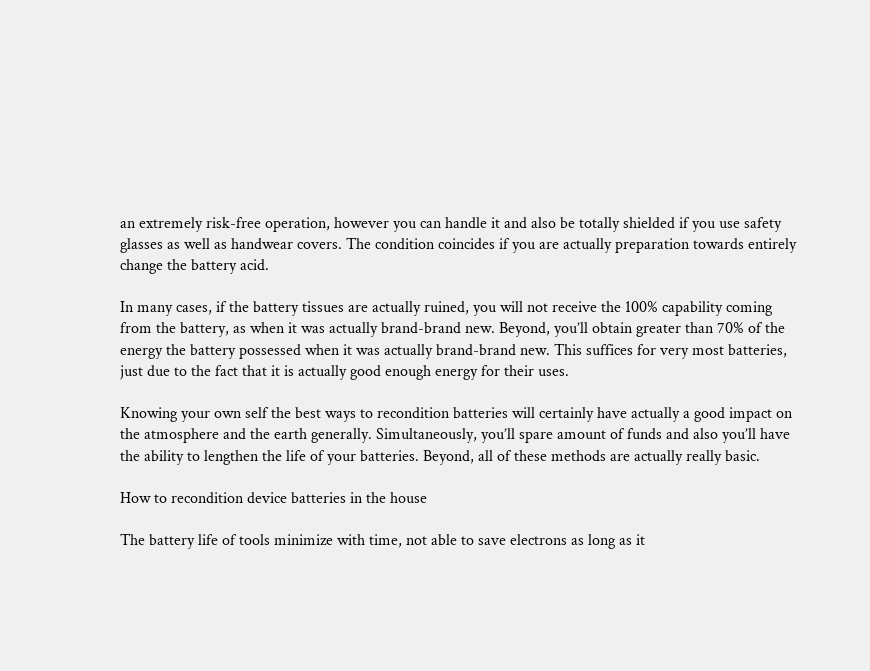an extremely risk-free operation, however you can handle it and also be totally shielded if you use safety glasses as well as handwear covers. The condition coincides if you are actually preparation towards entirely change the battery acid.

In many cases, if the battery tissues are actually ruined, you will not receive the 100% capability coming from the battery, as when it was actually brand-brand new. Beyond, you’ll obtain greater than 70% of the energy the battery possessed when it was actually brand-brand new. This suffices for very most batteries, just due to the fact that it is actually good enough energy for their uses.

Knowing your own self the best ways to recondition batteries will certainly have actually a good impact on the atmosphere and the earth generally. Simultaneously, you’ll spare amount of funds and also you’ll have the ability to lengthen the life of your batteries. Beyond, all of these methods are actually really basic.

How to recondition device batteries in the house

The battery life of tools minimize with time, not able to save electrons as long as it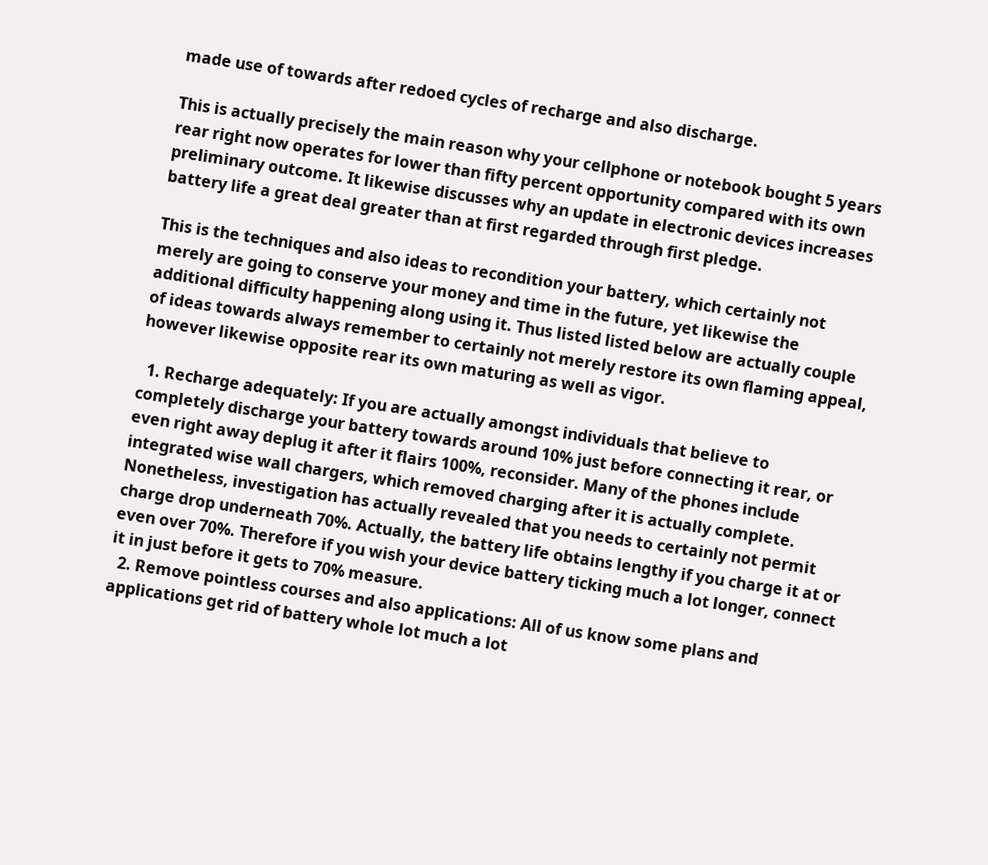made use of towards after redoed cycles of recharge and also discharge.

This is actually precisely the main reason why your cellphone or notebook bought 5 years rear right now operates for lower than fifty percent opportunity compared with its own preliminary outcome. It likewise discusses why an update in electronic devices increases battery life a great deal greater than at first regarded through first pledge.

This is the techniques and also ideas to recondition your battery, which certainly not merely are going to conserve your money and time in the future, yet likewise the additional difficulty happening along using it. Thus listed listed below are actually couple of ideas towards always remember to certainly not merely restore its own flaming appeal, however likewise opposite rear its own maturing as well as vigor.

  1. Recharge adequately: If you are actually amongst individuals that believe to completely discharge your battery towards around 10% just before connecting it rear, or even right away deplug it after it flairs 100%, reconsider. Many of the phones include integrated wise wall chargers, which removed charging after it is actually complete. Nonetheless, investigation has actually revealed that you needs to certainly not permit charge drop underneath 70%. Actually, the battery life obtains lengthy if you charge it at or even over 70%. Therefore if you wish your device battery ticking much a lot longer, connect it in just before it gets to 70% measure.
  2. Remove pointless courses and also applications: All of us know some plans and applications get rid of battery whole lot much a lot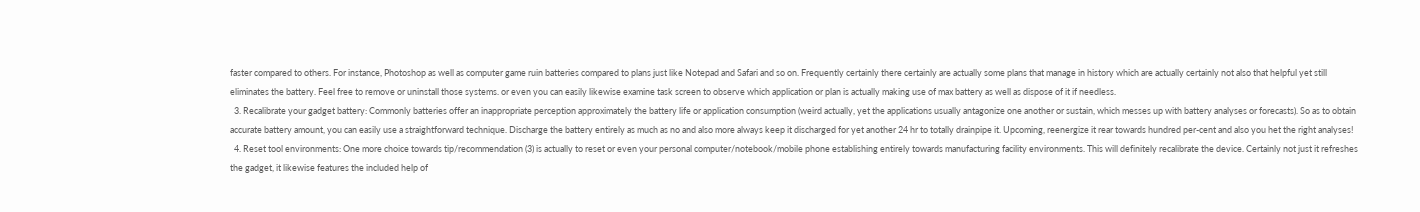faster compared to others. For instance, Photoshop as well as computer game ruin batteries compared to plans just like Notepad and Safari and so on. Frequently certainly there certainly are actually some plans that manage in history which are actually certainly not also that helpful yet still eliminates the battery. Feel free to remove or uninstall those systems. or even you can easily likewise examine task screen to observe which application or plan is actually making use of max battery as well as dispose of it if needless.
  3. Recalibrate your gadget battery: Commonly batteries offer an inappropriate perception approximately the battery life or application consumption (weird actually, yet the applications usually antagonize one another or sustain, which messes up with battery analyses or forecasts). So as to obtain accurate battery amount, you can easily use a straightforward technique. Discharge the battery entirely as much as no and also more always keep it discharged for yet another 24 hr to totally drainpipe it. Upcoming, reenergize it rear towards hundred per-cent and also you het the right analyses!
  4. Reset tool environments: One more choice towards tip/recommendation (3) is actually to reset or even your personal computer/notebook/mobile phone establishing entirely towards manufacturing facility environments. This will definitely recalibrate the device. Certainly not just it refreshes the gadget, it likewise features the included help of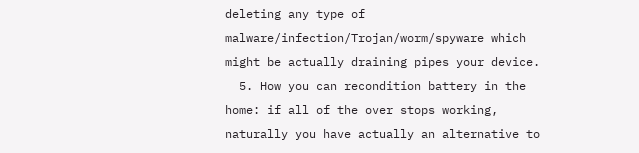deleting any type of malware/infection/Trojan/worm/spyware which might be actually draining pipes your device.
  5. How you can recondition battery in the home: if all of the over stops working, naturally you have actually an alternative to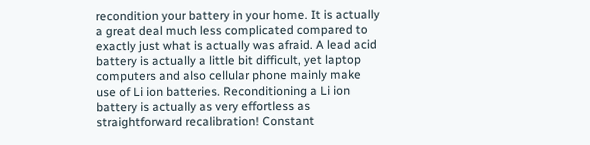recondition your battery in your home. It is actually a great deal much less complicated compared to exactly just what is actually was afraid. A lead acid battery is actually a little bit difficult, yet laptop computers and also cellular phone mainly make use of Li ion batteries. Reconditioning a Li ion battery is actually as very effortless as straightforward recalibration! Constant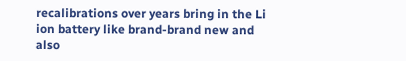recalibrations over years bring in the Li ion battery like brand-brand new and also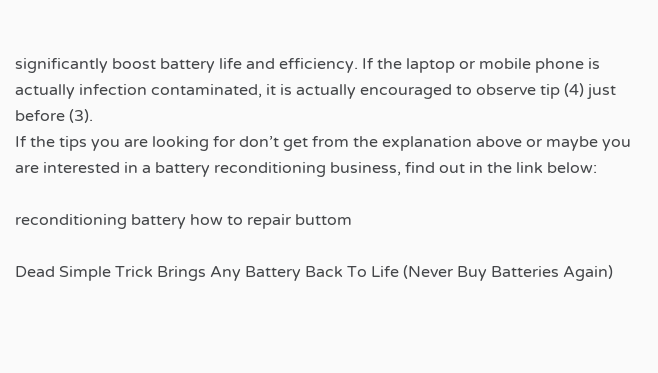significantly boost battery life and efficiency. If the laptop or mobile phone is actually infection contaminated, it is actually encouraged to observe tip (4) just before (3).
If the tips you are looking for don’t get from the explanation above or maybe you are interested in a battery reconditioning business, find out in the link below:

reconditioning battery how to repair buttom

Dead Simple Trick Brings Any Battery Back To Life (Never Buy Batteries Again)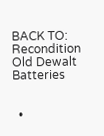BACK TO: Recondition Old Dewalt Batteries


  •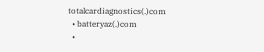totalcardiagnostics(.)com
  • batteryaz(.)com
  •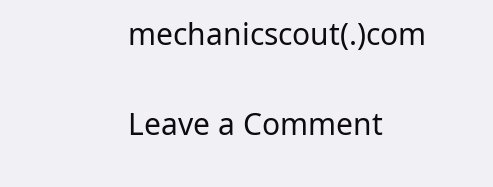mechanicscout(.)com

Leave a Comment